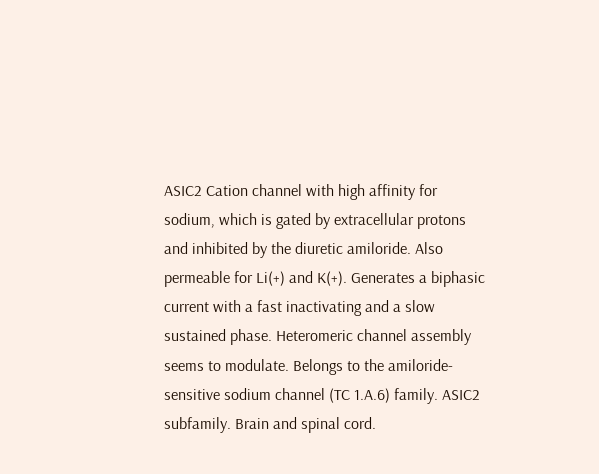ASIC2 Cation channel with high affinity for sodium, which is gated by extracellular protons and inhibited by the diuretic amiloride. Also permeable for Li(+) and K(+). Generates a biphasic current with a fast inactivating and a slow sustained phase. Heteromeric channel assembly seems to modulate. Belongs to the amiloride-sensitive sodium channel (TC 1.A.6) family. ASIC2 subfamily. Brain and spinal cord.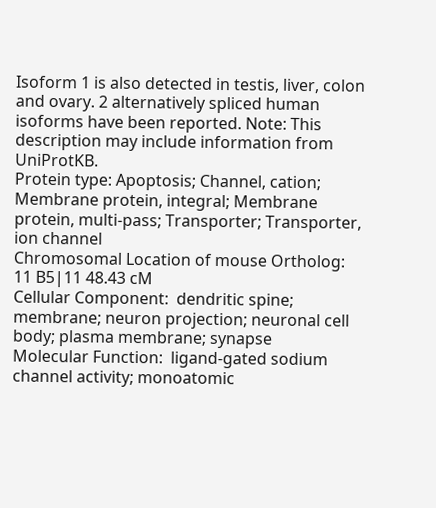Isoform 1 is also detected in testis, liver, colon and ovary. 2 alternatively spliced human isoforms have been reported. Note: This description may include information from UniProtKB.
Protein type: Apoptosis; Channel, cation; Membrane protein, integral; Membrane protein, multi-pass; Transporter; Transporter, ion channel
Chromosomal Location of mouse Ortholog: 11 B5|11 48.43 cM
Cellular Component:  dendritic spine; membrane; neuron projection; neuronal cell body; plasma membrane; synapse
Molecular Function:  ligand-gated sodium channel activity; monoatomic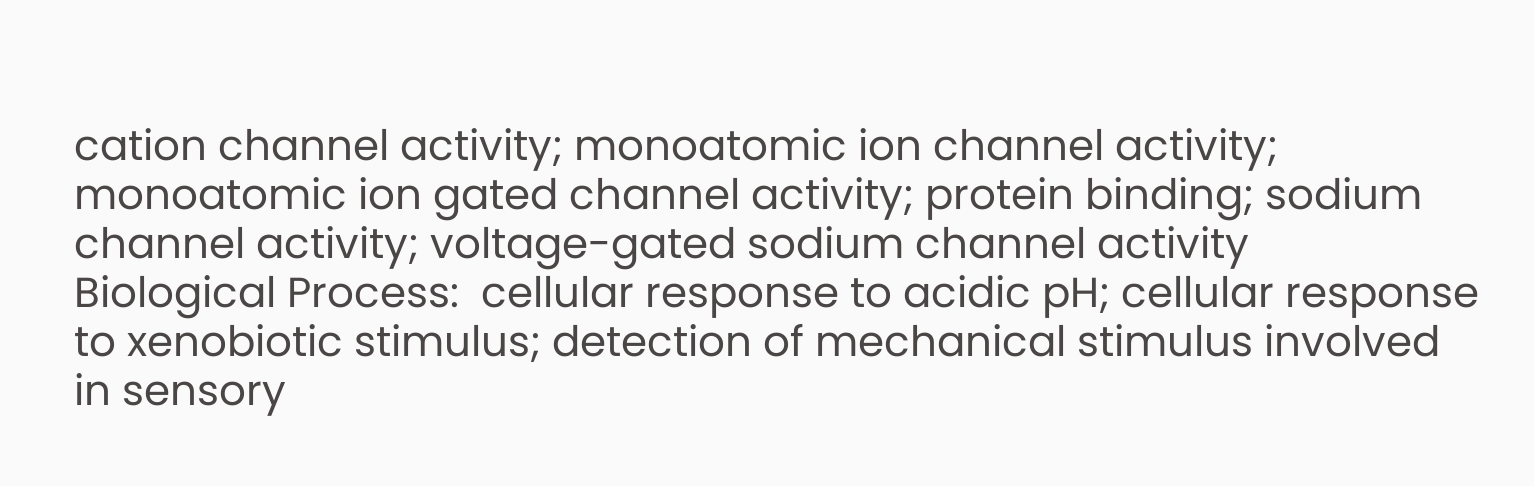cation channel activity; monoatomic ion channel activity; monoatomic ion gated channel activity; protein binding; sodium channel activity; voltage-gated sodium channel activity
Biological Process:  cellular response to acidic pH; cellular response to xenobiotic stimulus; detection of mechanical stimulus involved in sensory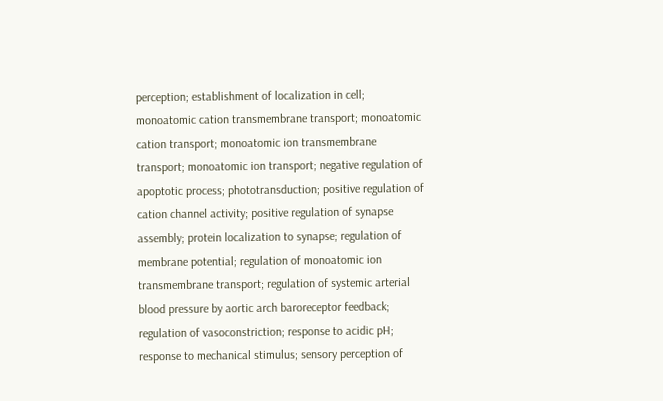perception; establishment of localization in cell; monoatomic cation transmembrane transport; monoatomic cation transport; monoatomic ion transmembrane transport; monoatomic ion transport; negative regulation of apoptotic process; phototransduction; positive regulation of cation channel activity; positive regulation of synapse assembly; protein localization to synapse; regulation of membrane potential; regulation of monoatomic ion transmembrane transport; regulation of systemic arterial blood pressure by aortic arch baroreceptor feedback; regulation of vasoconstriction; response to acidic pH; response to mechanical stimulus; sensory perception of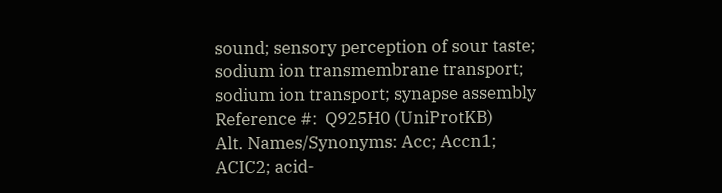sound; sensory perception of sour taste; sodium ion transmembrane transport; sodium ion transport; synapse assembly
Reference #:  Q925H0 (UniProtKB)
Alt. Names/Synonyms: Acc; Accn1; ACIC2; acid-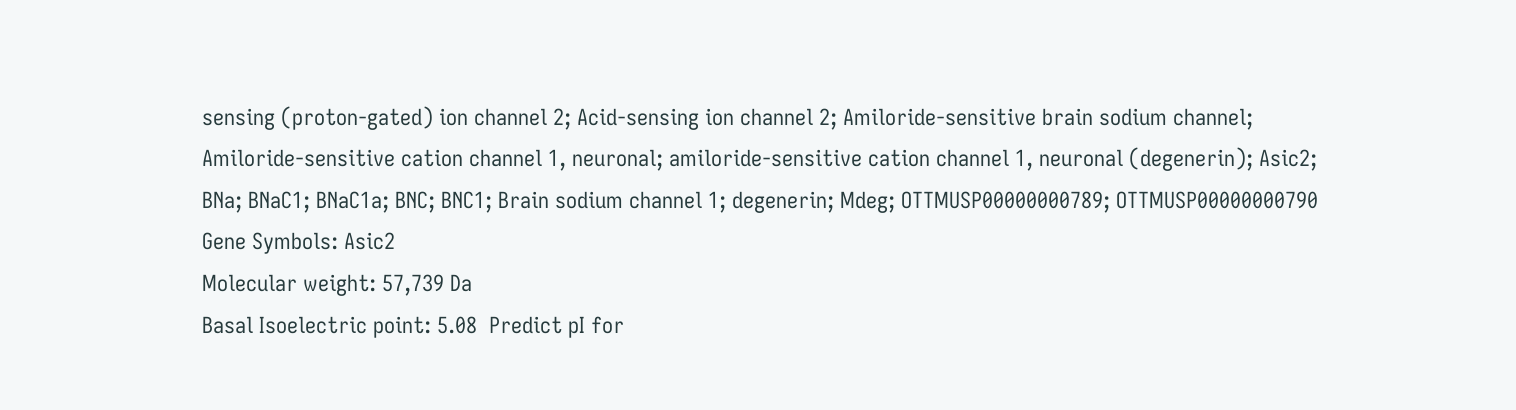sensing (proton-gated) ion channel 2; Acid-sensing ion channel 2; Amiloride-sensitive brain sodium channel; Amiloride-sensitive cation channel 1, neuronal; amiloride-sensitive cation channel 1, neuronal (degenerin); Asic2; BNa; BNaC1; BNaC1a; BNC; BNC1; Brain sodium channel 1; degenerin; Mdeg; OTTMUSP00000000789; OTTMUSP00000000790
Gene Symbols: Asic2
Molecular weight: 57,739 Da
Basal Isoelectric point: 5.08  Predict pI for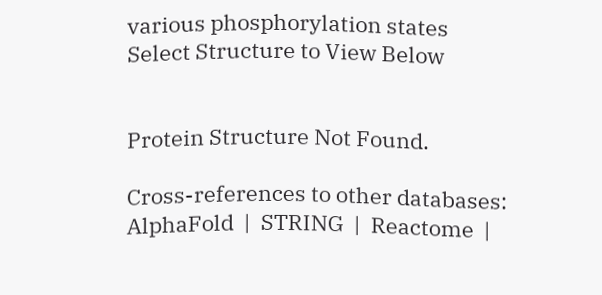various phosphorylation states
Select Structure to View Below


Protein Structure Not Found.

Cross-references to other databases:  AlphaFold  |  STRING  |  Reactome  |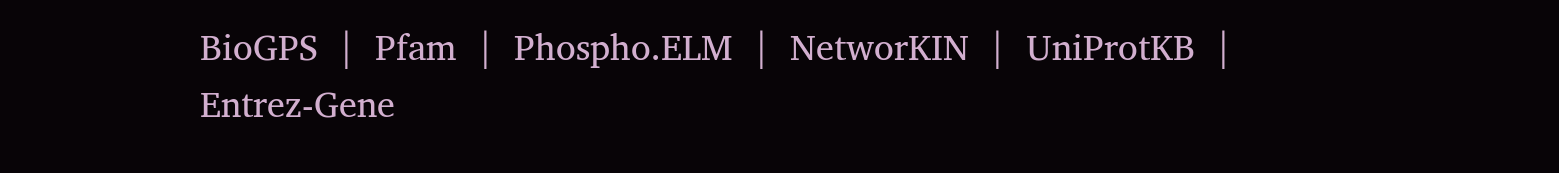BioGPS  |  Pfam  |  Phospho.ELM  |  NetworKIN  |  UniProtKB  |  Entrez-Gene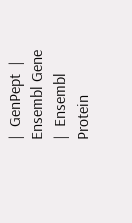|  GenPept  |  Ensembl Gene  |  Ensembl Protein